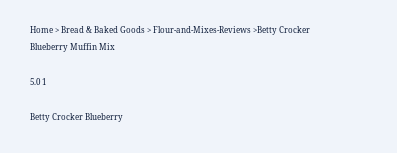Home > Bread & Baked Goods > Flour-and-Mixes-Reviews >Betty Crocker Blueberry Muffin Mix

5.0 1

Betty Crocker Blueberry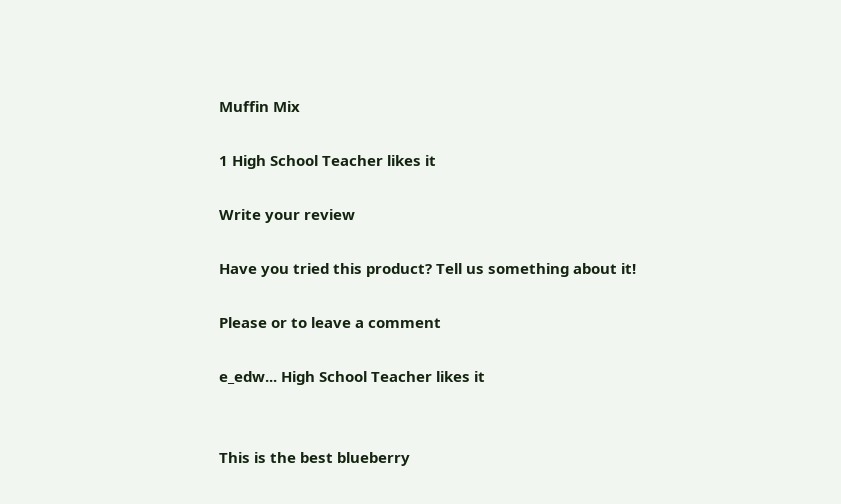Muffin Mix

1 High School Teacher likes it

Write your review

Have you tried this product? Tell us something about it!

Please or to leave a comment

e_edw... High School Teacher likes it


This is the best blueberry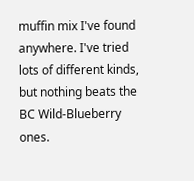muffin mix I've found anywhere. I've tried lots of different kinds, but nothing beats the BC Wild-Blueberry ones.